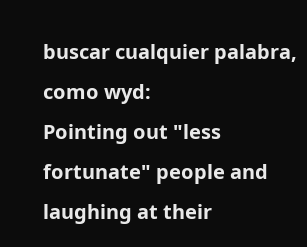buscar cualquier palabra, como wyd:
Pointing out "less fortunate" people and laughing at their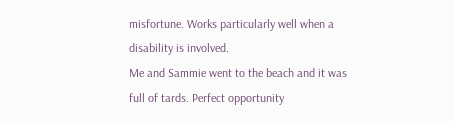misfortune. Works particularly well when a disability is involved.
Me and Sammie went to the beach and it was full of tards. Perfect opportunity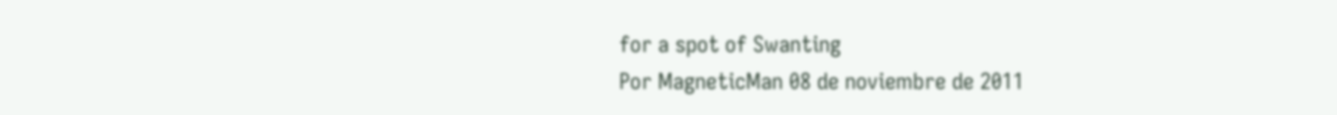for a spot of Swanting
Por MagneticMan 08 de noviembre de 2011